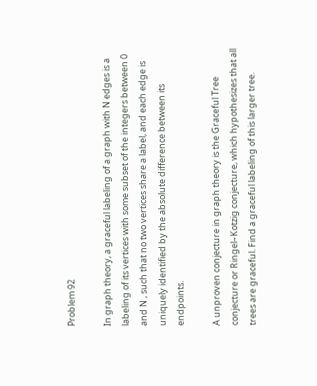Problem 92

In graph theory, a graceful labeling of a graph with N edges is a labeling of its vertices with some subset of the integers between 0 and N , such that no two vertices share a label, and each edge is uniquely identified by the absolute difference between its endpoints.

A unproven conjecture in graph theory is the Graceful Tree conjecture or Ringel–Kotzig conjecture, which hypothesizes that all trees are graceful. Find a graceful labeling of this larger tree.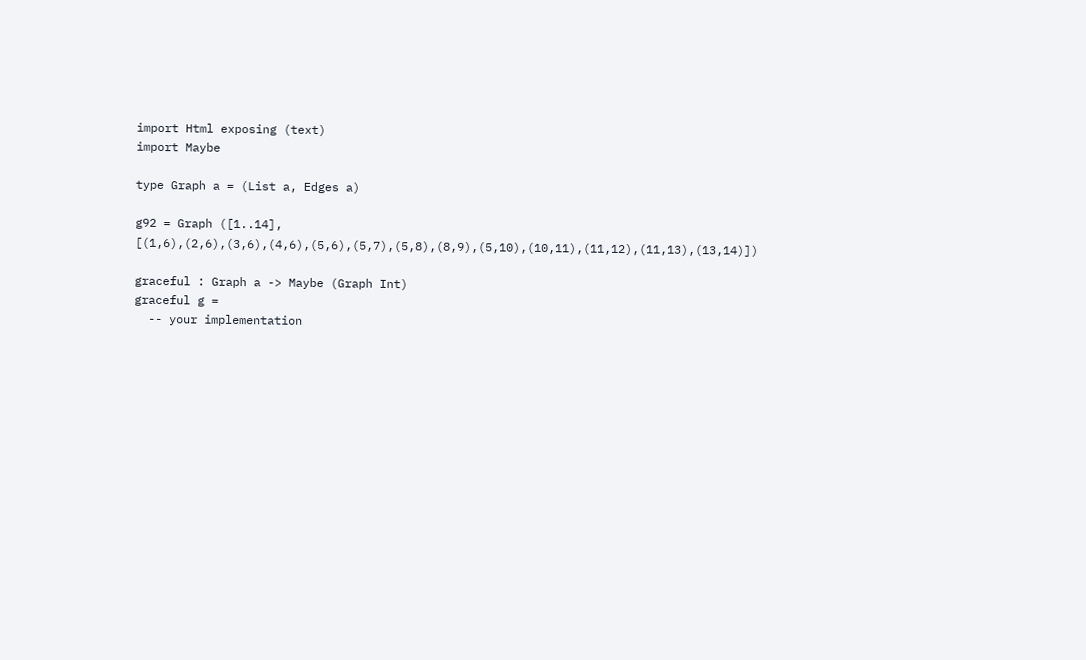import Html exposing (text)
import Maybe

type Graph a = (List a, Edges a)

g92 = Graph ([1..14], [(1,6),(2,6),(3,6),(4,6),(5,6),(5,7),(5,8),(8,9),(5,10),(10,11),(11,12),(11,13),(13,14)])

graceful : Graph a -> Maybe (Graph Int)
graceful g =
  -- your implementation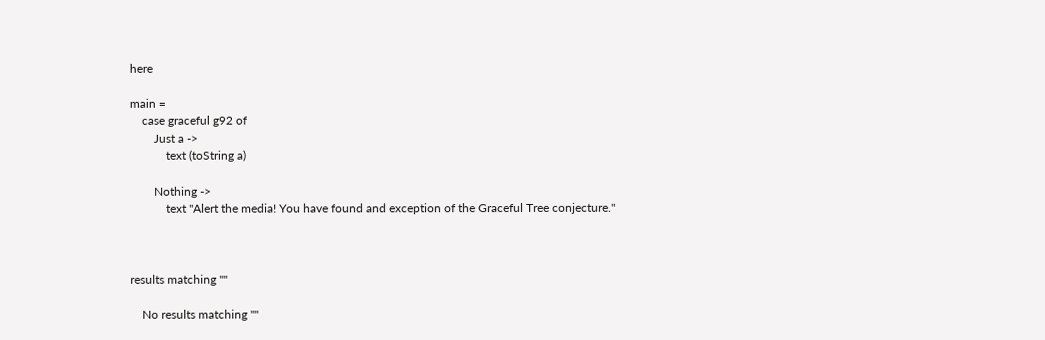here

main =
    case graceful g92 of
        Just a ->
            text (toString a)

        Nothing ->
            text "Alert the media! You have found and exception of the Graceful Tree conjecture."



results matching ""

    No results matching ""